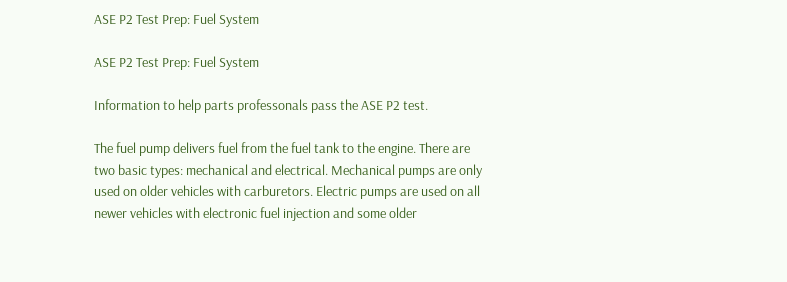ASE P2 Test Prep: Fuel System

ASE P2 Test Prep: Fuel System

Information to help parts professonals pass the ASE P2 test.

The fuel pump delivers fuel from the fuel tank to the engine. There are two basic types: mechanical and electrical. Mechanical pumps are only used on older vehicles with carburetors. Electric pumps are used on all newer vehicles with electronic fuel injection and some older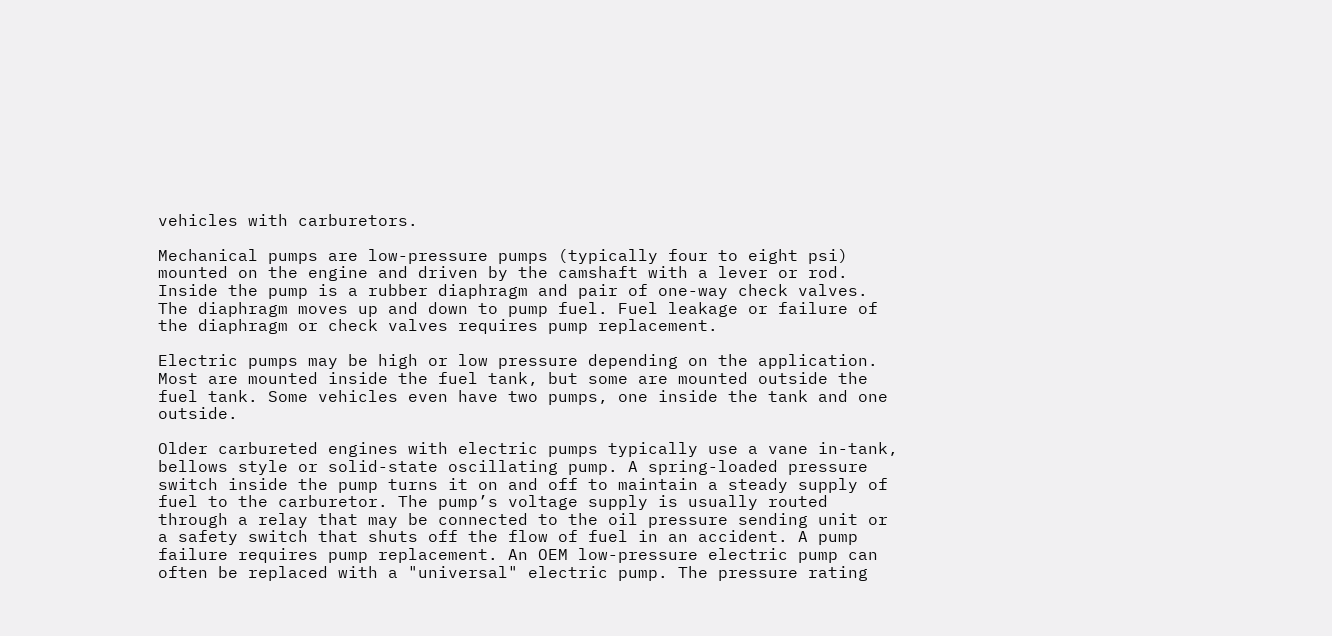vehicles with carburetors.

Mechanical pumps are low-pressure pumps (typically four to eight psi) mounted on the engine and driven by the camshaft with a lever or rod. Inside the pump is a rubber diaphragm and pair of one-way check valves. The diaphragm moves up and down to pump fuel. Fuel leakage or failure of the diaphragm or check valves requires pump replacement.

Electric pumps may be high or low pressure depending on the application. Most are mounted inside the fuel tank, but some are mounted outside the fuel tank. Some vehicles even have two pumps, one inside the tank and one outside.

Older carbureted engines with electric pumps typically use a vane in-tank, bellows style or solid-state oscillating pump. A spring-loaded pressure switch inside the pump turns it on and off to maintain a steady supply of fuel to the carburetor. The pump’s voltage supply is usually routed through a relay that may be connected to the oil pressure sending unit or a safety switch that shuts off the flow of fuel in an accident. A pump failure requires pump replacement. An OEM low-pressure electric pump can often be replaced with a "universal" electric pump. The pressure rating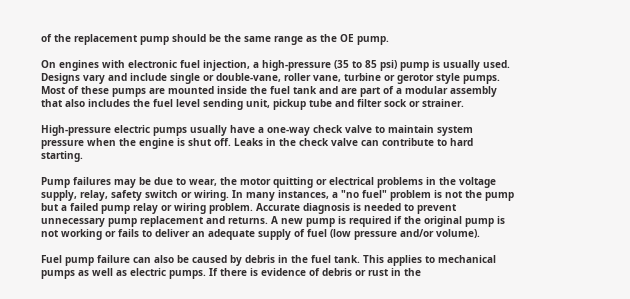of the replacement pump should be the same range as the OE pump.

On engines with electronic fuel injection, a high-pressure (35 to 85 psi) pump is usually used. Designs vary and include single or double-vane, roller vane, turbine or gerotor style pumps. Most of these pumps are mounted inside the fuel tank and are part of a modular assembly that also includes the fuel level sending unit, pickup tube and filter sock or strainer.

High-pressure electric pumps usually have a one-way check valve to maintain system pressure when the engine is shut off. Leaks in the check valve can contribute to hard starting.

Pump failures may be due to wear, the motor quitting or electrical problems in the voltage supply, relay, safety switch or wiring. In many instances, a "no fuel" problem is not the pump but a failed pump relay or wiring problem. Accurate diagnosis is needed to prevent unnecessary pump replacement and returns. A new pump is required if the original pump is not working or fails to deliver an adequate supply of fuel (low pressure and/or volume).

Fuel pump failure can also be caused by debris in the fuel tank. This applies to mechanical pumps as well as electric pumps. If there is evidence of debris or rust in the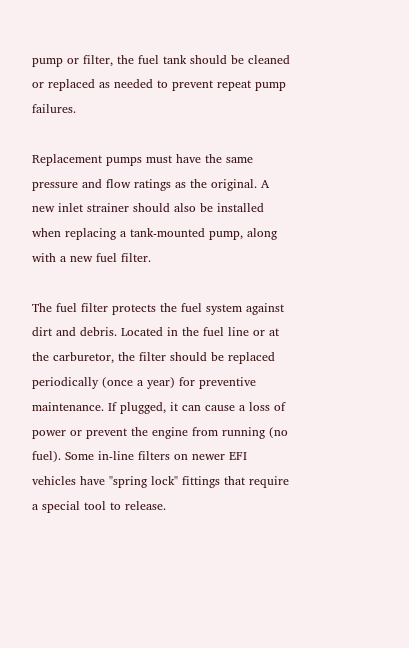pump or filter, the fuel tank should be cleaned or replaced as needed to prevent repeat pump failures.

Replacement pumps must have the same pressure and flow ratings as the original. A new inlet strainer should also be installed when replacing a tank-mounted pump, along with a new fuel filter.

The fuel filter protects the fuel system against dirt and debris. Located in the fuel line or at the carburetor, the filter should be replaced periodically (once a year) for preventive maintenance. If plugged, it can cause a loss of power or prevent the engine from running (no fuel). Some in-line filters on newer EFI vehicles have "spring lock" fittings that require a special tool to release.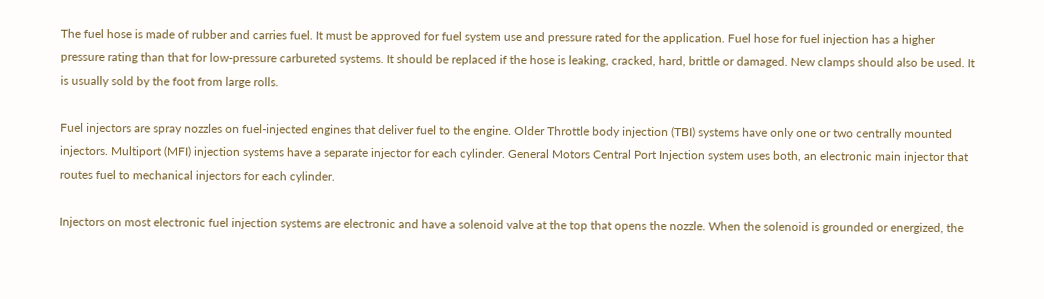The fuel hose is made of rubber and carries fuel. It must be approved for fuel system use and pressure rated for the application. Fuel hose for fuel injection has a higher pressure rating than that for low-pressure carbureted systems. It should be replaced if the hose is leaking, cracked, hard, brittle or damaged. New clamps should also be used. It is usually sold by the foot from large rolls.

Fuel injectors are spray nozzles on fuel-injected engines that deliver fuel to the engine. Older Throttle body injection (TBI) systems have only one or two centrally mounted injectors. Multiport (MFI) injection systems have a separate injector for each cylinder. General Motors Central Port Injection system uses both, an electronic main injector that routes fuel to mechanical injectors for each cylinder.

Injectors on most electronic fuel injection systems are electronic and have a solenoid valve at the top that opens the nozzle. When the solenoid is grounded or energized, the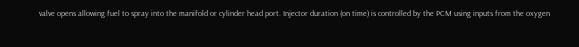valve opens allowing fuel to spray into the manifold or cylinder head port. Injector duration (on time) is controlled by the PCM using inputs from the oxygen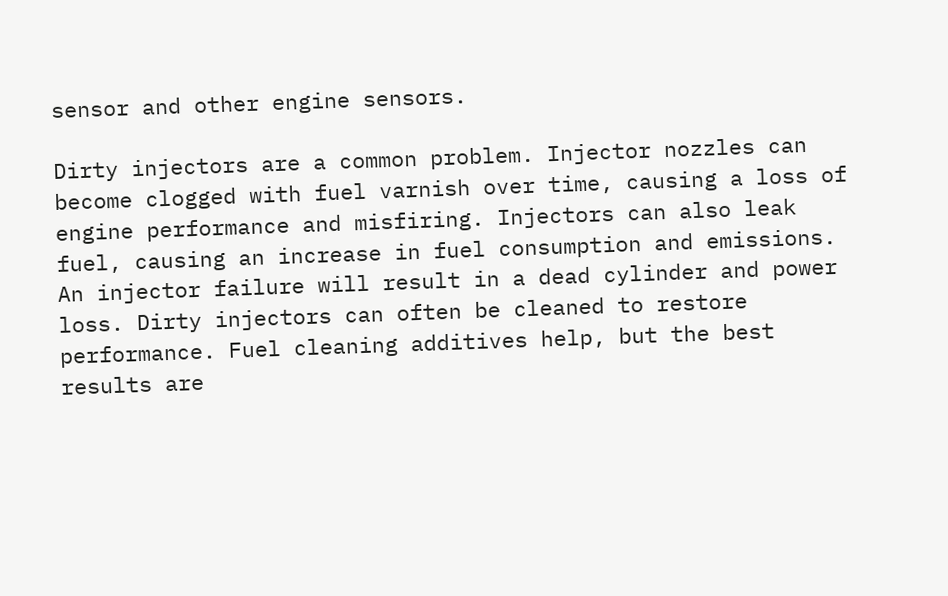sensor and other engine sensors.

Dirty injectors are a common problem. Injector nozzles can become clogged with fuel varnish over time, causing a loss of engine performance and misfiring. Injectors can also leak fuel, causing an increase in fuel consumption and emissions. An injector failure will result in a dead cylinder and power loss. Dirty injectors can often be cleaned to restore performance. Fuel cleaning additives help, but the best results are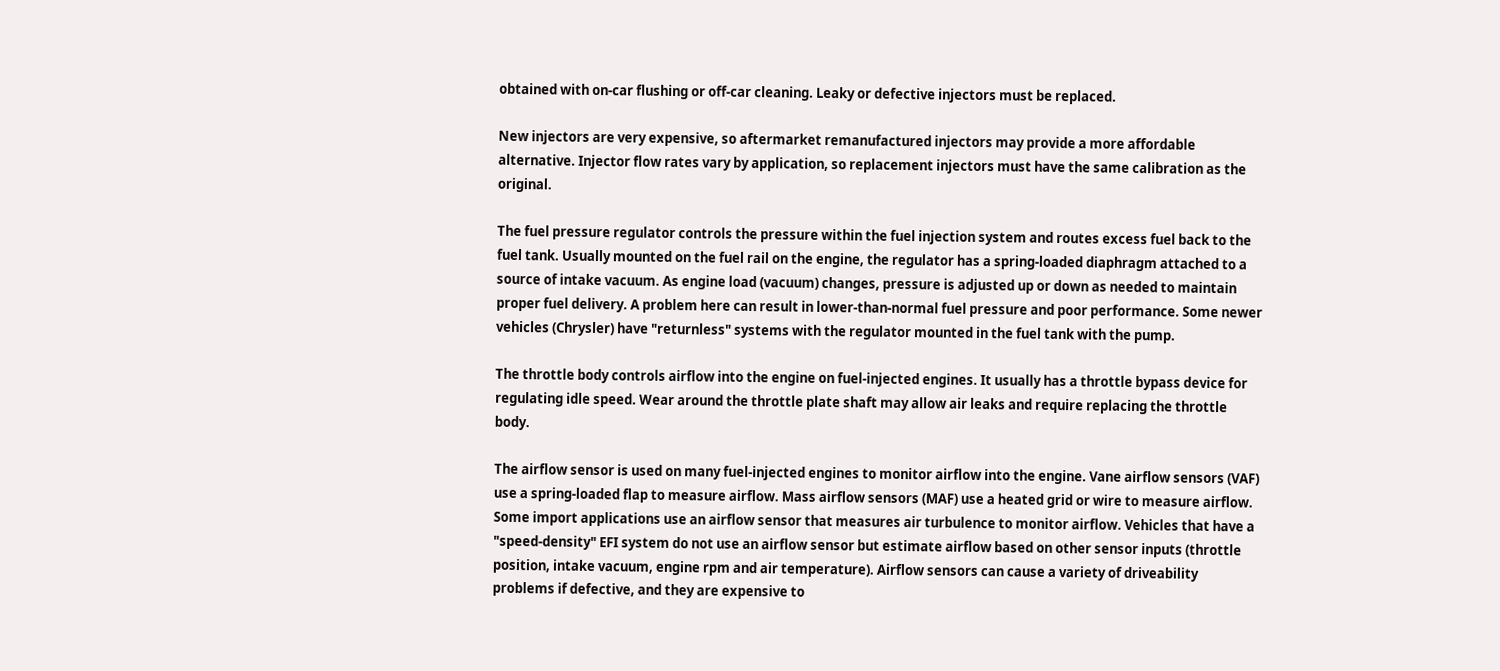obtained with on-car flushing or off-car cleaning. Leaky or defective injectors must be replaced.

New injectors are very expensive, so aftermarket remanufactured injectors may provide a more affordable alternative. Injector flow rates vary by application, so replacement injectors must have the same calibration as the original.

The fuel pressure regulator controls the pressure within the fuel injection system and routes excess fuel back to the fuel tank. Usually mounted on the fuel rail on the engine, the regulator has a spring-loaded diaphragm attached to a source of intake vacuum. As engine load (vacuum) changes, pressure is adjusted up or down as needed to maintain proper fuel delivery. A problem here can result in lower-than-normal fuel pressure and poor performance. Some newer vehicles (Chrysler) have "returnless" systems with the regulator mounted in the fuel tank with the pump.

The throttle body controls airflow into the engine on fuel-injected engines. It usually has a throttle bypass device for regulating idle speed. Wear around the throttle plate shaft may allow air leaks and require replacing the throttle body.

The airflow sensor is used on many fuel-injected engines to monitor airflow into the engine. Vane airflow sensors (VAF) use a spring-loaded flap to measure airflow. Mass airflow sensors (MAF) use a heated grid or wire to measure airflow. Some import applications use an airflow sensor that measures air turbulence to monitor airflow. Vehicles that have a "speed-density" EFI system do not use an airflow sensor but estimate airflow based on other sensor inputs (throttle position, intake vacuum, engine rpm and air temperature). Airflow sensors can cause a variety of driveability problems if defective, and they are expensive to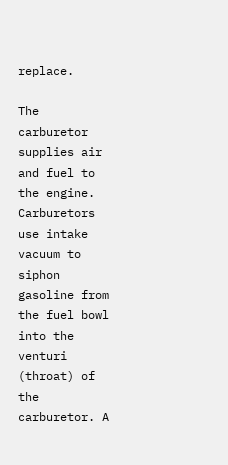replace.

The carburetor supplies air and fuel to the engine. Carburetors use intake vacuum to siphon gasoline from the fuel bowl into the venturi (throat) of the carburetor. A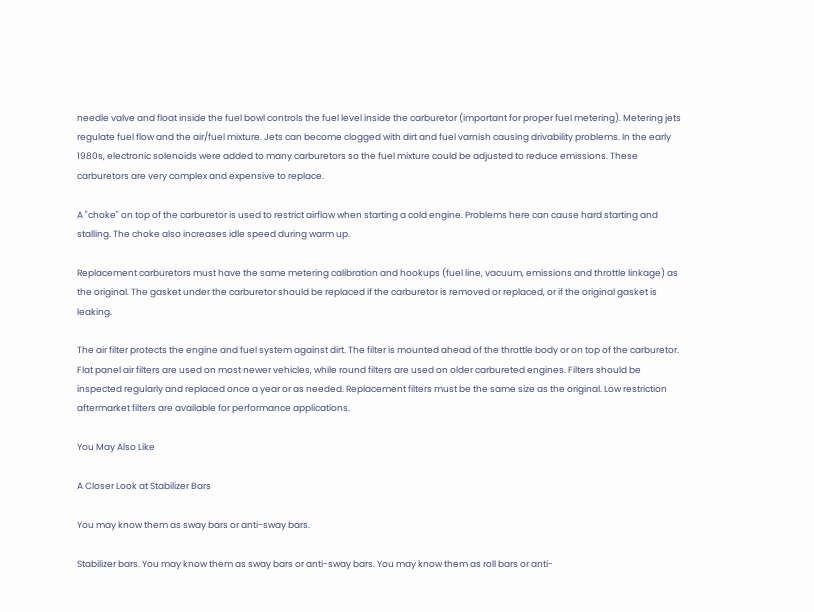needle valve and float inside the fuel bowl controls the fuel level inside the carburetor (important for proper fuel metering). Metering jets regulate fuel flow and the air/fuel mixture. Jets can become clogged with dirt and fuel varnish causing drivability problems. In the early 1980s, electronic solenoids were added to many carburetors so the fuel mixture could be adjusted to reduce emissions. These carburetors are very complex and expensive to replace.

A "choke" on top of the carburetor is used to restrict airflow when starting a cold engine. Problems here can cause hard starting and stalling. The choke also increases idle speed during warm up.

Replacement carburetors must have the same metering calibration and hookups (fuel line, vacuum, emissions and throttle linkage) as the original. The gasket under the carburetor should be replaced if the carburetor is removed or replaced, or if the original gasket is leaking.

The air filter protects the engine and fuel system against dirt. The filter is mounted ahead of the throttle body or on top of the carburetor. Flat panel air filters are used on most newer vehicles, while round filters are used on older carbureted engines. Filters should be inspected regularly and replaced once a year or as needed. Replacement filters must be the same size as the original. Low restriction aftermarket filters are available for performance applications.

You May Also Like

A Closer Look at Stabilizer Bars

You may know them as sway bars or anti-sway bars.

Stabilizer bars. You may know them as sway bars or anti-sway bars. You may know them as roll bars or anti-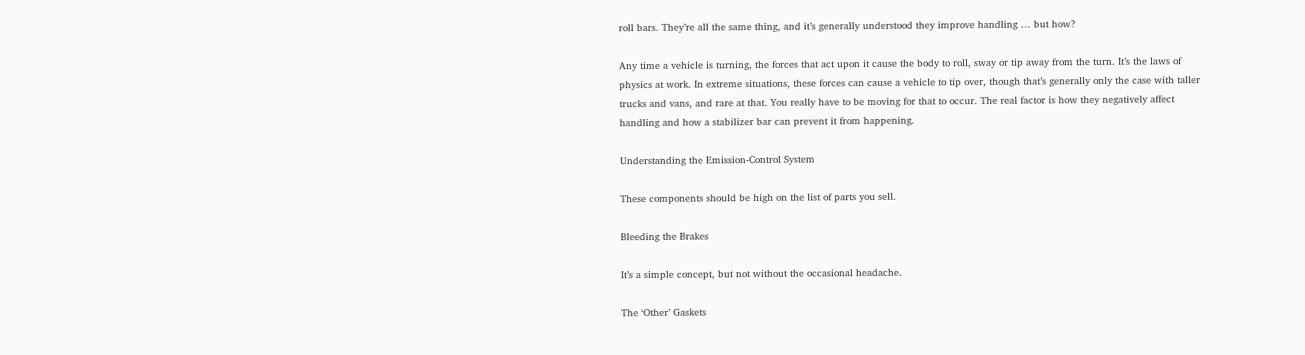roll bars. They’re all the same thing, and it’s generally understood they improve handling … but how?

Any time a vehicle is turning, the forces that act upon it cause the body to roll, sway or tip away from the turn. It’s the laws of physics at work. In extreme situations, these forces can cause a vehicle to tip over, though that’s generally only the case with taller trucks and vans, and rare at that. You really have to be moving for that to occur. The real factor is how they negatively affect handling and how a stabilizer bar can prevent it from happening.

Understanding the Emission-Control System

These components should be high on the list of parts you sell.

Bleeding the Brakes

It’s a simple concept, but not without the occasional headache.

The ‘Other’ Gaskets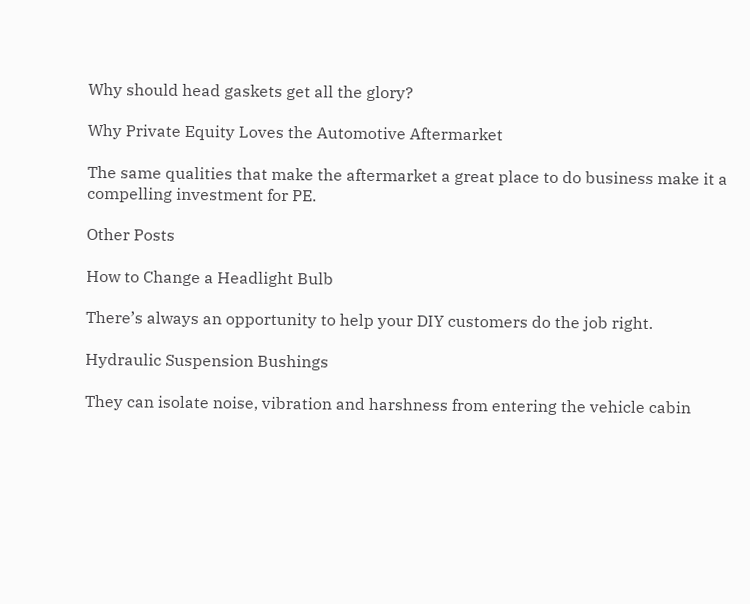Why should head gaskets get all the glory?

Why Private Equity Loves the Automotive Aftermarket

The same qualities that make the aftermarket a great place to do business make it a compelling investment for PE.

Other Posts

How to Change a Headlight Bulb

There’s always an opportunity to help your DIY customers do the job right.

Hydraulic Suspension Bushings

They can isolate noise, vibration and harshness from entering the vehicle cabin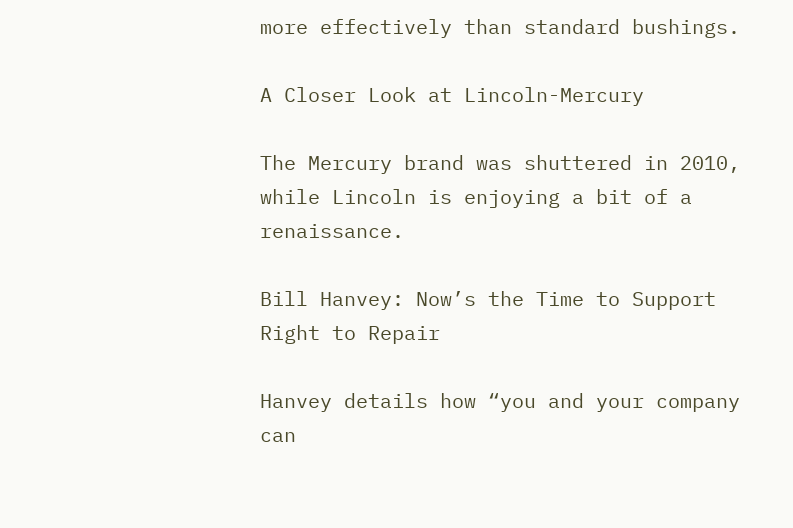more effectively than standard bushings.

A Closer Look at Lincoln-Mercury

The Mercury brand was shuttered in 2010, while Lincoln is enjoying a bit of a renaissance.

Bill Hanvey: Now’s the Time to Support Right to Repair

Hanvey details how “you and your company can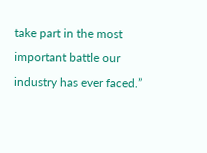take part in the most important battle our industry has ever faced.”